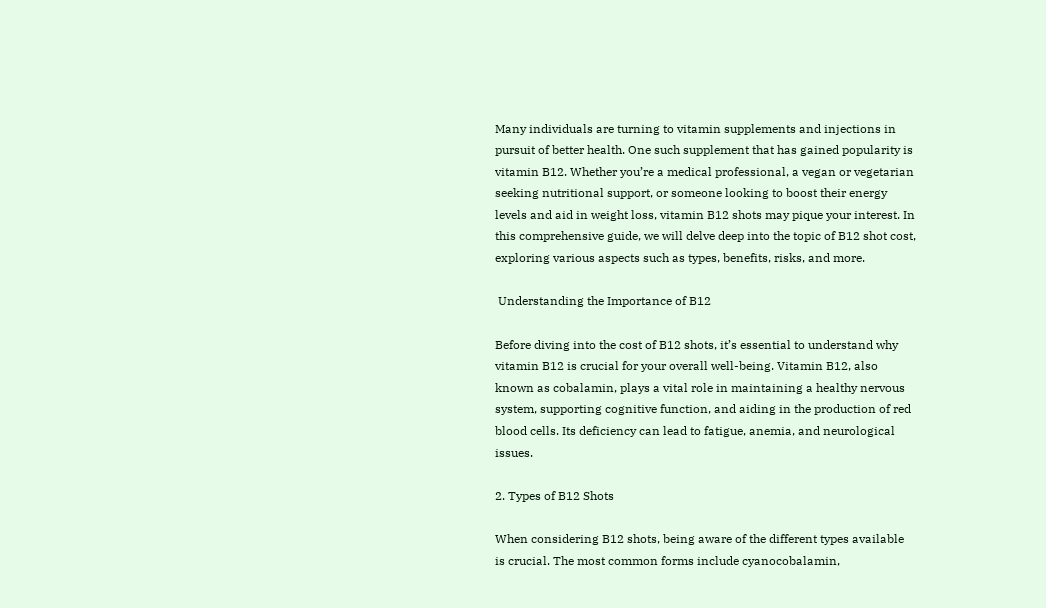Many individuals are turning to vitamin supplements and injections in pursuit of better health. One such supplement that has gained popularity is vitamin B12. Whether you’re a medical professional, a vegan or vegetarian seeking nutritional support, or someone looking to boost their energy levels and aid in weight loss, vitamin B12 shots may pique your interest. In this comprehensive guide, we will delve deep into the topic of B12 shot cost, exploring various aspects such as types, benefits, risks, and more.

 Understanding the Importance of B12

Before diving into the cost of B12 shots, it’s essential to understand why vitamin B12 is crucial for your overall well-being. Vitamin B12, also known as cobalamin, plays a vital role in maintaining a healthy nervous system, supporting cognitive function, and aiding in the production of red blood cells. Its deficiency can lead to fatigue, anemia, and neurological issues.

2. Types of B12 Shots

When considering B12 shots, being aware of the different types available is crucial. The most common forms include cyanocobalamin,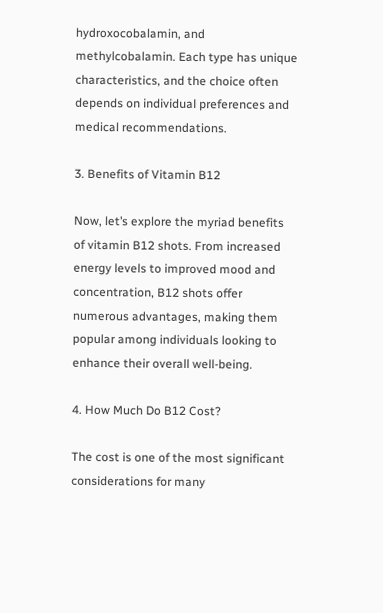hydroxocobalamin, and methylcobalamin. Each type has unique characteristics, and the choice often depends on individual preferences and medical recommendations.

3. Benefits of Vitamin B12

Now, let’s explore the myriad benefits of vitamin B12 shots. From increased energy levels to improved mood and concentration, B12 shots offer numerous advantages, making them popular among individuals looking to enhance their overall well-being.

4. How Much Do B12 Cost?

The cost is one of the most significant considerations for many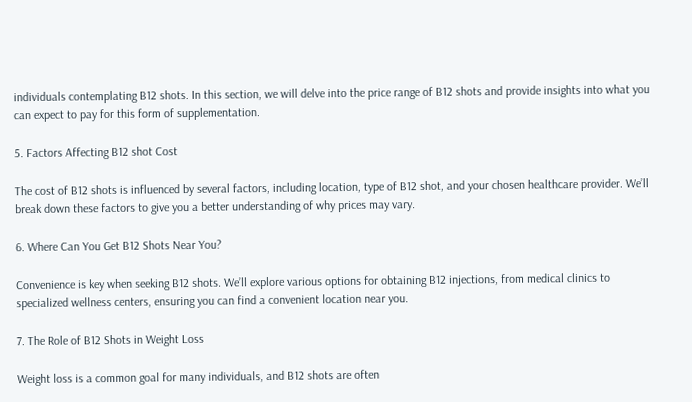individuals contemplating B12 shots. In this section, we will delve into the price range of B12 shots and provide insights into what you can expect to pay for this form of supplementation.

5. Factors Affecting B12 shot Cost

The cost of B12 shots is influenced by several factors, including location, type of B12 shot, and your chosen healthcare provider. We’ll break down these factors to give you a better understanding of why prices may vary.

6. Where Can You Get B12 Shots Near You?

Convenience is key when seeking B12 shots. We’ll explore various options for obtaining B12 injections, from medical clinics to specialized wellness centers, ensuring you can find a convenient location near you.

7. The Role of B12 Shots in Weight Loss

Weight loss is a common goal for many individuals, and B12 shots are often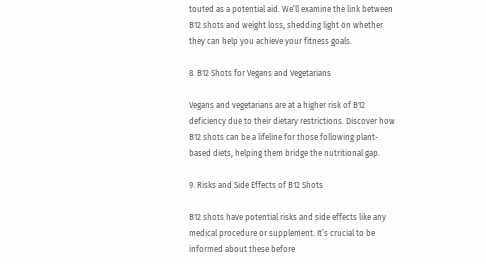touted as a potential aid. We’ll examine the link between B12 shots and weight loss, shedding light on whether they can help you achieve your fitness goals.

8. B12 Shots for Vegans and Vegetarians

Vegans and vegetarians are at a higher risk of B12 deficiency due to their dietary restrictions. Discover how B12 shots can be a lifeline for those following plant-based diets, helping them bridge the nutritional gap.

9. Risks and Side Effects of B12 Shots

B12 shots have potential risks and side effects like any medical procedure or supplement. It’s crucial to be informed about these before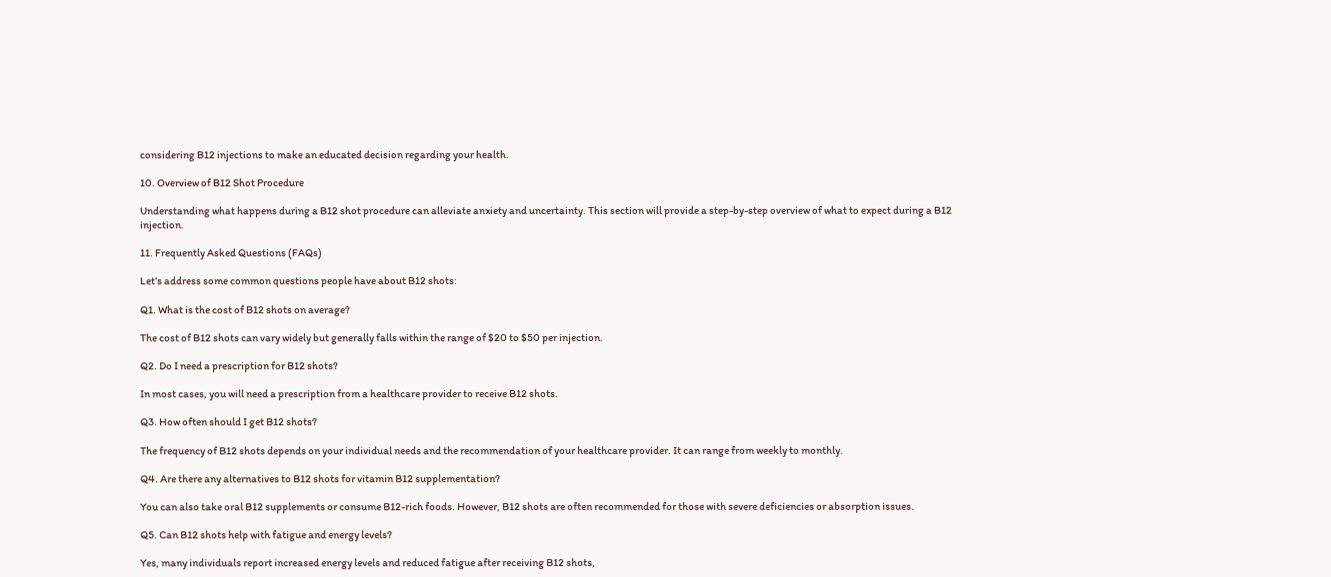considering B12 injections to make an educated decision regarding your health.

10. Overview of B12 Shot Procedure

Understanding what happens during a B12 shot procedure can alleviate anxiety and uncertainty. This section will provide a step-by-step overview of what to expect during a B12 injection.

11. Frequently Asked Questions (FAQs)

Let’s address some common questions people have about B12 shots:

Q1. What is the cost of B12 shots on average?

The cost of B12 shots can vary widely but generally falls within the range of $20 to $50 per injection.

Q2. Do I need a prescription for B12 shots?

In most cases, you will need a prescription from a healthcare provider to receive B12 shots.

Q3. How often should I get B12 shots?

The frequency of B12 shots depends on your individual needs and the recommendation of your healthcare provider. It can range from weekly to monthly.

Q4. Are there any alternatives to B12 shots for vitamin B12 supplementation?

You can also take oral B12 supplements or consume B12-rich foods. However, B12 shots are often recommended for those with severe deficiencies or absorption issues.

Q5. Can B12 shots help with fatigue and energy levels?

Yes, many individuals report increased energy levels and reduced fatigue after receiving B12 shots,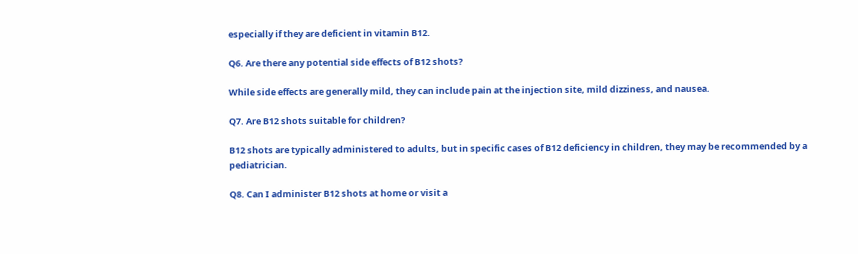especially if they are deficient in vitamin B12.

Q6. Are there any potential side effects of B12 shots?

While side effects are generally mild, they can include pain at the injection site, mild dizziness, and nausea.

Q7. Are B12 shots suitable for children?

B12 shots are typically administered to adults, but in specific cases of B12 deficiency in children, they may be recommended by a pediatrician.

Q8. Can I administer B12 shots at home or visit a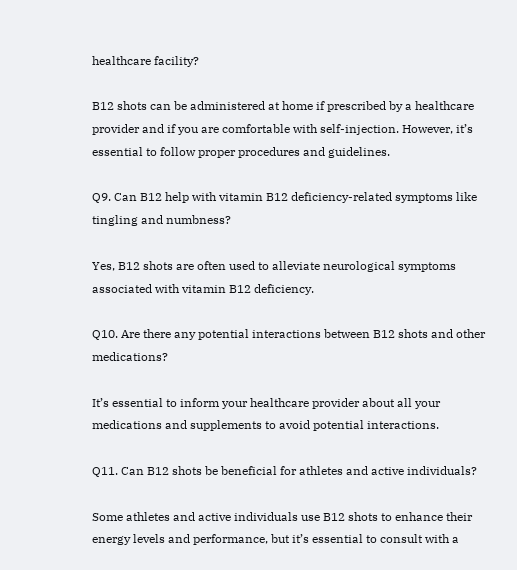healthcare facility?

B12 shots can be administered at home if prescribed by a healthcare provider and if you are comfortable with self-injection. However, it’s essential to follow proper procedures and guidelines.

Q9. Can B12 help with vitamin B12 deficiency-related symptoms like tingling and numbness?

Yes, B12 shots are often used to alleviate neurological symptoms associated with vitamin B12 deficiency.

Q10. Are there any potential interactions between B12 shots and other medications?

It’s essential to inform your healthcare provider about all your medications and supplements to avoid potential interactions.

Q11. Can B12 shots be beneficial for athletes and active individuals?

Some athletes and active individuals use B12 shots to enhance their energy levels and performance, but it’s essential to consult with a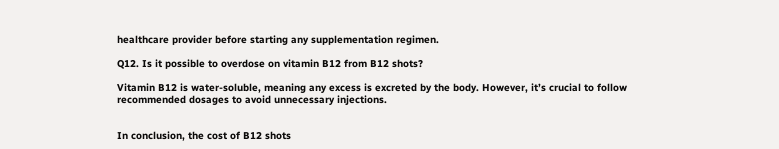healthcare provider before starting any supplementation regimen.

Q12. Is it possible to overdose on vitamin B12 from B12 shots?

Vitamin B12 is water-soluble, meaning any excess is excreted by the body. However, it’s crucial to follow recommended dosages to avoid unnecessary injections.


In conclusion, the cost of B12 shots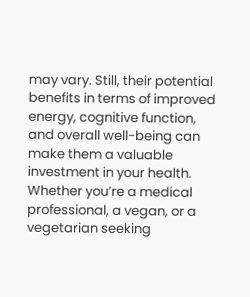may vary. Still, their potential benefits in terms of improved energy, cognitive function, and overall well-being can make them a valuable investment in your health. Whether you’re a medical professional, a vegan, or a vegetarian seeking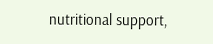nutritional support,